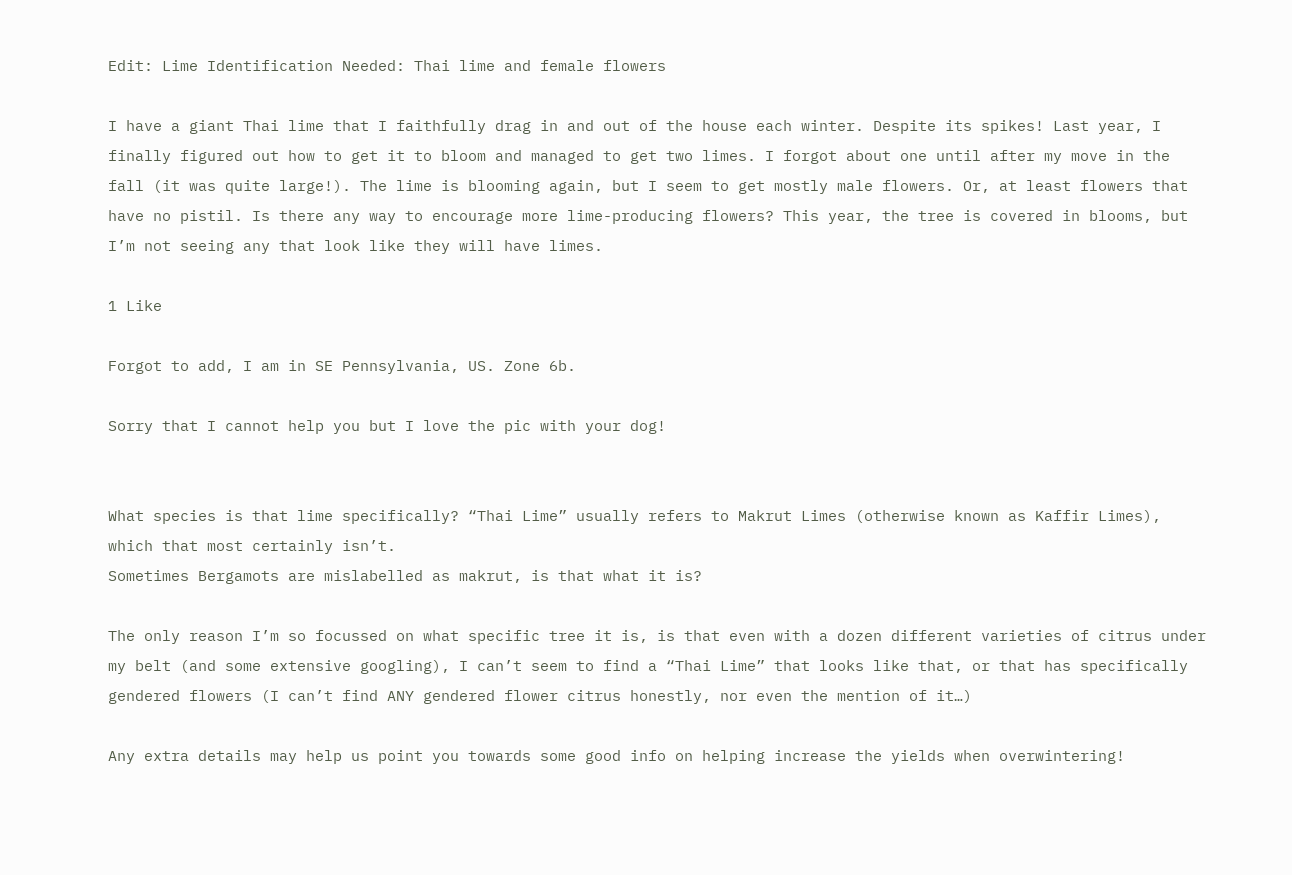Edit: Lime Identification Needed: Thai lime and female flowers

I have a giant Thai lime that I faithfully drag in and out of the house each winter. Despite its spikes! Last year, I finally figured out how to get it to bloom and managed to get two limes. I forgot about one until after my move in the fall (it was quite large!). The lime is blooming again, but I seem to get mostly male flowers. Or, at least flowers that have no pistil. Is there any way to encourage more lime-producing flowers? This year, the tree is covered in blooms, but I’m not seeing any that look like they will have limes.

1 Like

Forgot to add, I am in SE Pennsylvania, US. Zone 6b.

Sorry that I cannot help you but I love the pic with your dog!


What species is that lime specifically? “Thai Lime” usually refers to Makrut Limes (otherwise known as Kaffir Limes), which that most certainly isn’t.
Sometimes Bergamots are mislabelled as makrut, is that what it is?

The only reason I’m so focussed on what specific tree it is, is that even with a dozen different varieties of citrus under my belt (and some extensive googling), I can’t seem to find a “Thai Lime” that looks like that, or that has specifically gendered flowers (I can’t find ANY gendered flower citrus honestly, nor even the mention of it…)

Any extra details may help us point you towards some good info on helping increase the yields when overwintering!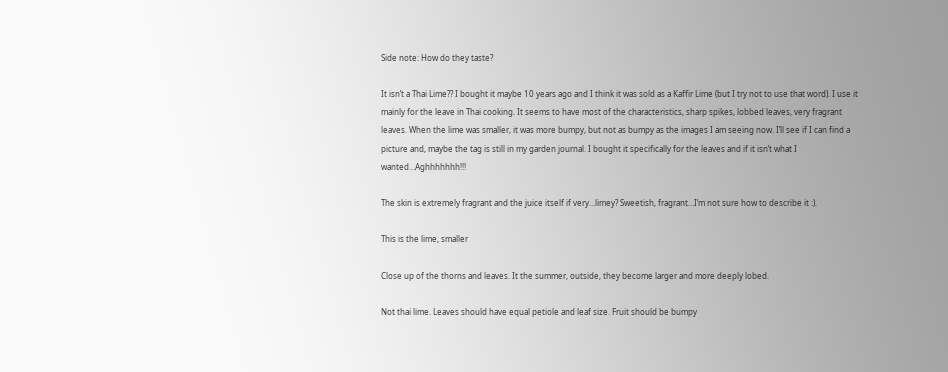Side note: How do they taste?

It isn’t a Thai Lime?? I bought it maybe 10 years ago and I think it was sold as a Kaffir Lime (but I try not to use that word). I use it mainly for the leave in Thai cooking. It seems to have most of the characteristics, sharp spikes, lobbed leaves, very fragrant leaves. When the lime was smaller, it was more bumpy, but not as bumpy as the images I am seeing now. I’ll see if I can find a picture and, maybe the tag is still in my garden journal. I bought it specifically for the leaves and if it isn’t what I wanted…Aghhhhhhh!!!

The skin is extremely fragrant and the juice itself if very…limey? Sweetish, fragrant…I’m not sure how to describe it :).

This is the lime, smaller

Close up of the thorns and leaves. It the summer, outside, they become larger and more deeply lobed.

Not thai lime. Leaves should have equal petiole and leaf size. Fruit should be bumpy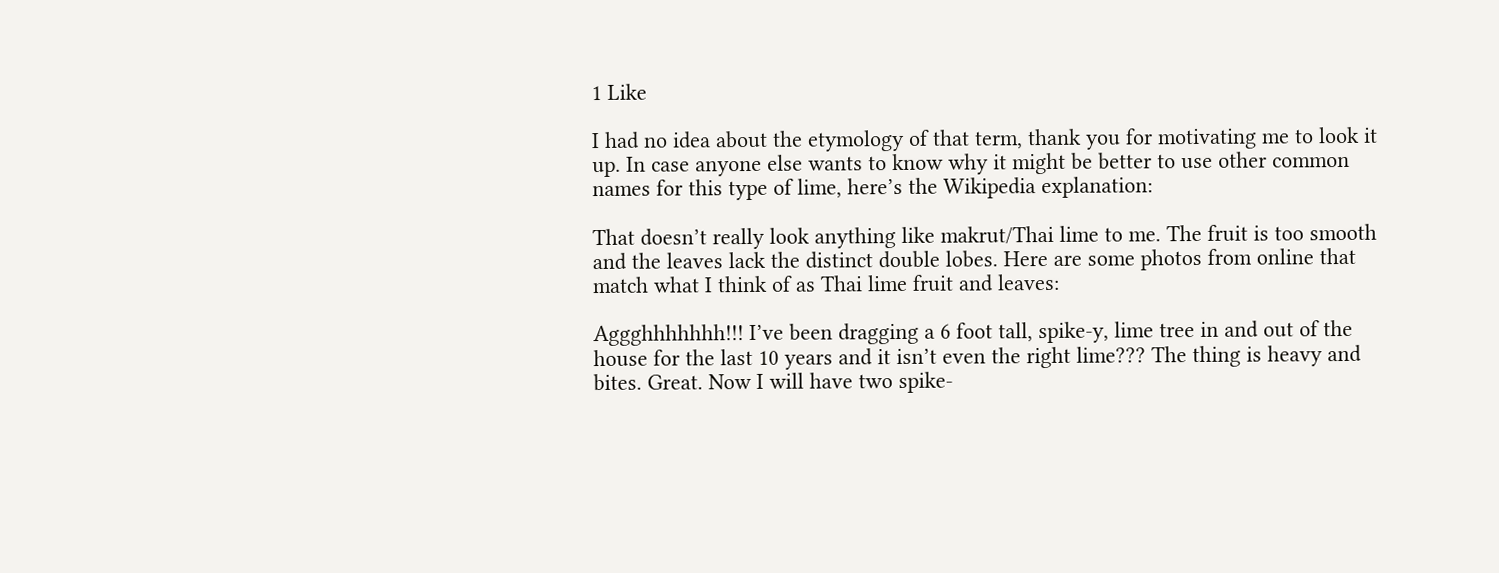1 Like

I had no idea about the etymology of that term, thank you for motivating me to look it up. In case anyone else wants to know why it might be better to use other common names for this type of lime, here’s the Wikipedia explanation:

That doesn’t really look anything like makrut/Thai lime to me. The fruit is too smooth and the leaves lack the distinct double lobes. Here are some photos from online that match what I think of as Thai lime fruit and leaves:

Aggghhhhhhh!!! I’ve been dragging a 6 foot tall, spike-y, lime tree in and out of the house for the last 10 years and it isn’t even the right lime??? The thing is heavy and bites. Great. Now I will have two spike-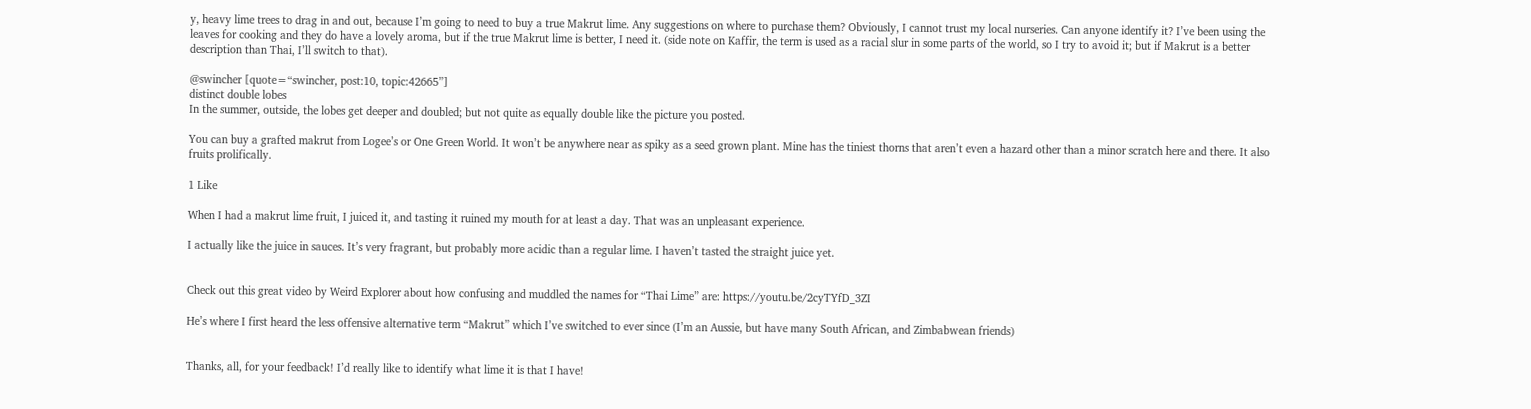y, heavy lime trees to drag in and out, because I’m going to need to buy a true Makrut lime. Any suggestions on where to purchase them? Obviously, I cannot trust my local nurseries. Can anyone identify it? I’ve been using the leaves for cooking and they do have a lovely aroma, but if the true Makrut lime is better, I need it. (side note on Kaffir, the term is used as a racial slur in some parts of the world, so I try to avoid it; but if Makrut is a better description than Thai, I’ll switch to that).

@swincher [quote=“swincher, post:10, topic:42665”]
distinct double lobes
In the summer, outside, the lobes get deeper and doubled; but not quite as equally double like the picture you posted.

You can buy a grafted makrut from Logee’s or One Green World. It won’t be anywhere near as spiky as a seed grown plant. Mine has the tiniest thorns that aren’t even a hazard other than a minor scratch here and there. It also fruits prolifically.

1 Like

When I had a makrut lime fruit, I juiced it, and tasting it ruined my mouth for at least a day. That was an unpleasant experience.

I actually like the juice in sauces. It’s very fragrant, but probably more acidic than a regular lime. I haven’t tasted the straight juice yet.


Check out this great video by Weird Explorer about how confusing and muddled the names for “Thai Lime” are: https://youtu.be/2cyTYfD_3ZI

He’s where I first heard the less offensive alternative term “Makrut” which I’ve switched to ever since (I’m an Aussie, but have many South African, and Zimbabwean friends)


Thanks, all, for your feedback! I’d really like to identify what lime it is that I have!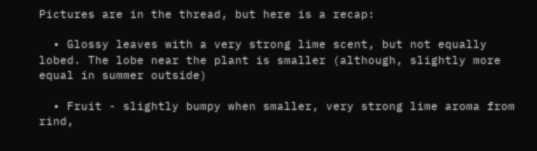Pictures are in the thread, but here is a recap:

  • Glossy leaves with a very strong lime scent, but not equally lobed. The lobe near the plant is smaller (although, slightly more equal in summer outside)

  • Fruit - slightly bumpy when smaller, very strong lime aroma from rind,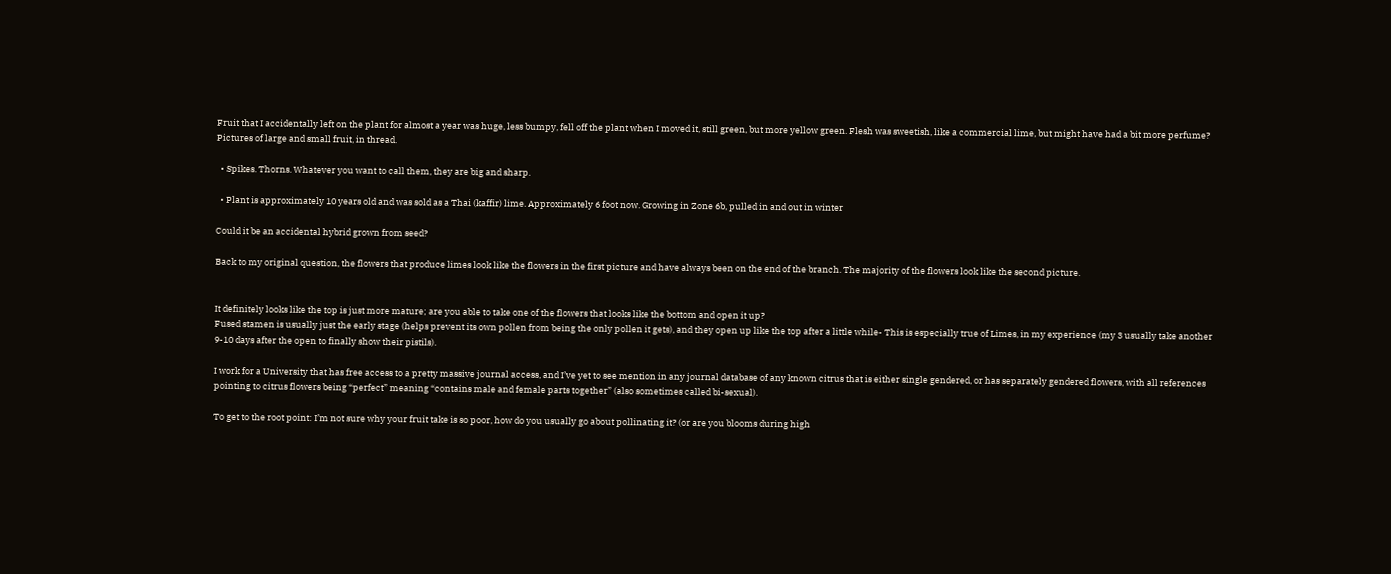Fruit that I accidentally left on the plant for almost a year was huge, less bumpy, fell off the plant when I moved it, still green, but more yellow green. Flesh was sweetish, like a commercial lime, but might have had a bit more perfume? Pictures of large and small fruit, in thread.

  • Spikes. Thorns. Whatever you want to call them, they are big and sharp.

  • Plant is approximately 10 years old and was sold as a Thai (kaffir) lime. Approximately 6 foot now. Growing in Zone 6b, pulled in and out in winter

Could it be an accidental hybrid grown from seed?

Back to my original question, the flowers that produce limes look like the flowers in the first picture and have always been on the end of the branch. The majority of the flowers look like the second picture.


It definitely looks like the top is just more mature; are you able to take one of the flowers that looks like the bottom and open it up?
Fused stamen is usually just the early stage (helps prevent its own pollen from being the only pollen it gets), and they open up like the top after a little while- This is especially true of Limes, in my experience (my 3 usually take another 9-10 days after the open to finally show their pistils).

I work for a University that has free access to a pretty massive journal access, and I’ve yet to see mention in any journal database of any known citrus that is either single gendered, or has separately gendered flowers, with all references pointing to citrus flowers being “perfect” meaning “contains male and female parts together” (also sometimes called bi-sexual).

To get to the root point: I’m not sure why your fruit take is so poor, how do you usually go about pollinating it? (or are you blooms during high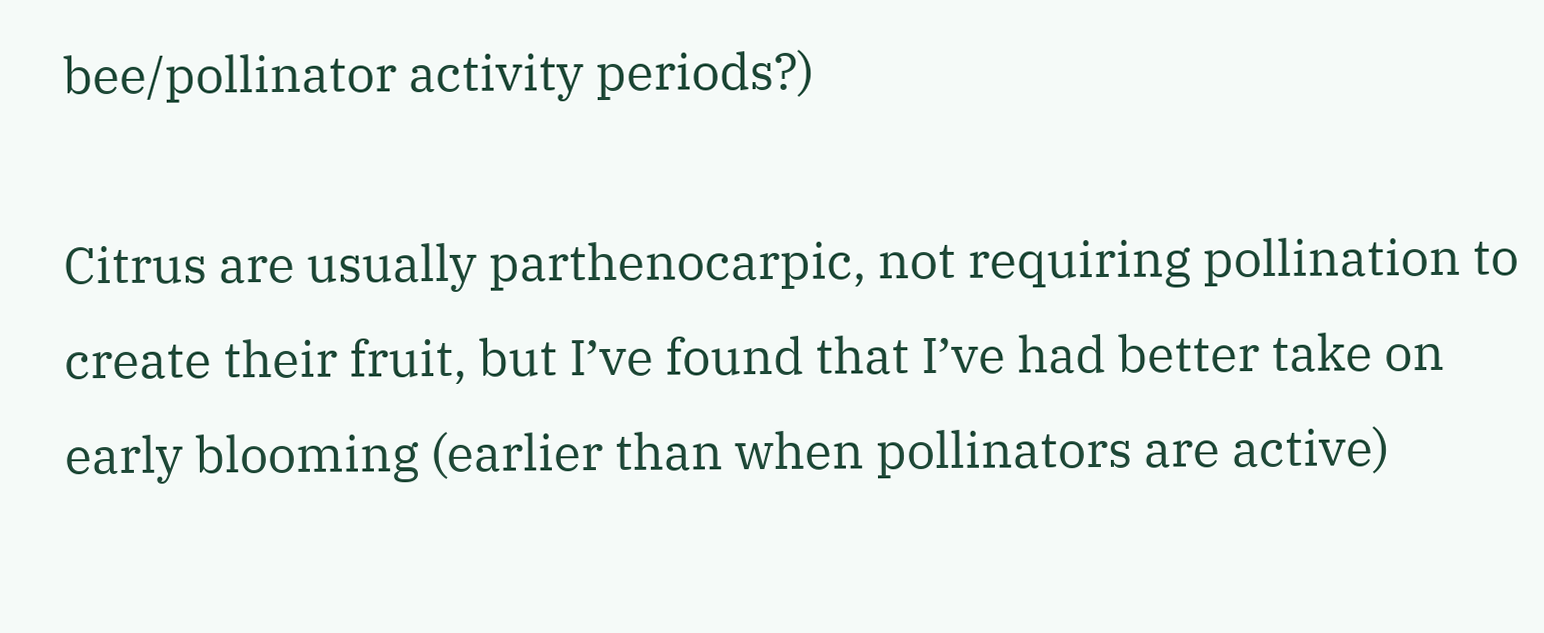bee/pollinator activity periods?)

Citrus are usually parthenocarpic, not requiring pollination to create their fruit, but I’ve found that I’ve had better take on early blooming (earlier than when pollinators are active)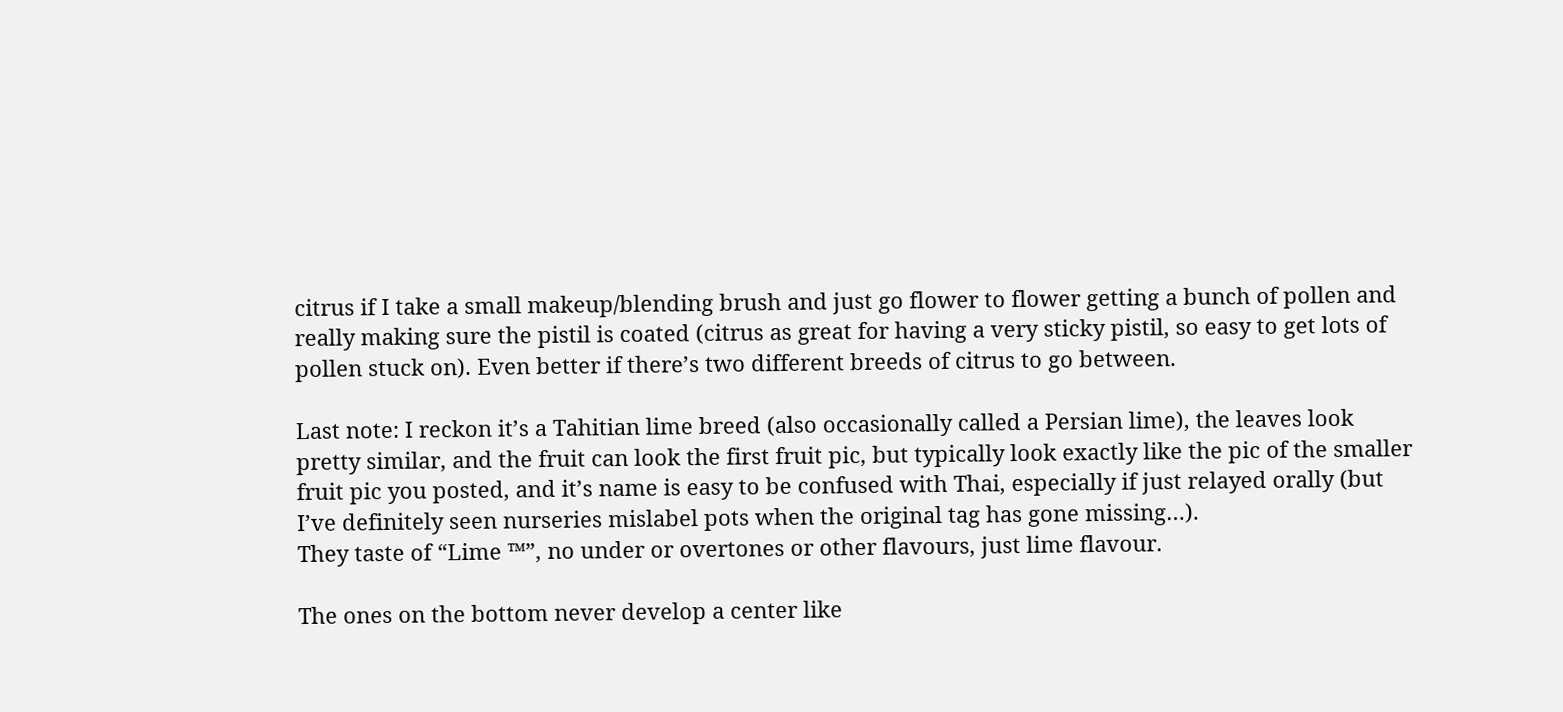citrus if I take a small makeup/blending brush and just go flower to flower getting a bunch of pollen and really making sure the pistil is coated (citrus as great for having a very sticky pistil, so easy to get lots of pollen stuck on). Even better if there’s two different breeds of citrus to go between.

Last note: I reckon it’s a Tahitian lime breed (also occasionally called a Persian lime), the leaves look pretty similar, and the fruit can look the first fruit pic, but typically look exactly like the pic of the smaller fruit pic you posted, and it’s name is easy to be confused with Thai, especially if just relayed orally (but I’ve definitely seen nurseries mislabel pots when the original tag has gone missing…).
They taste of “Lime ™”, no under or overtones or other flavours, just lime flavour.

The ones on the bottom never develop a center like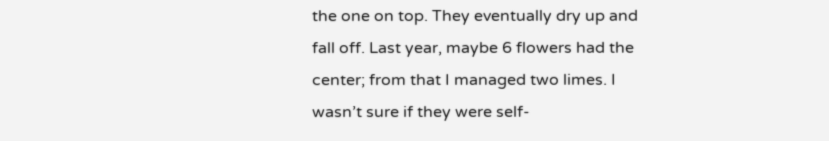the one on top. They eventually dry up and fall off. Last year, maybe 6 flowers had the center; from that I managed two limes. I wasn’t sure if they were self-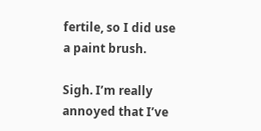fertile, so I did use a paint brush.

Sigh. I’m really annoyed that I’ve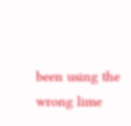been using the wrong lime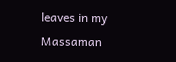leaves in my Massaman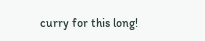curry for this long!